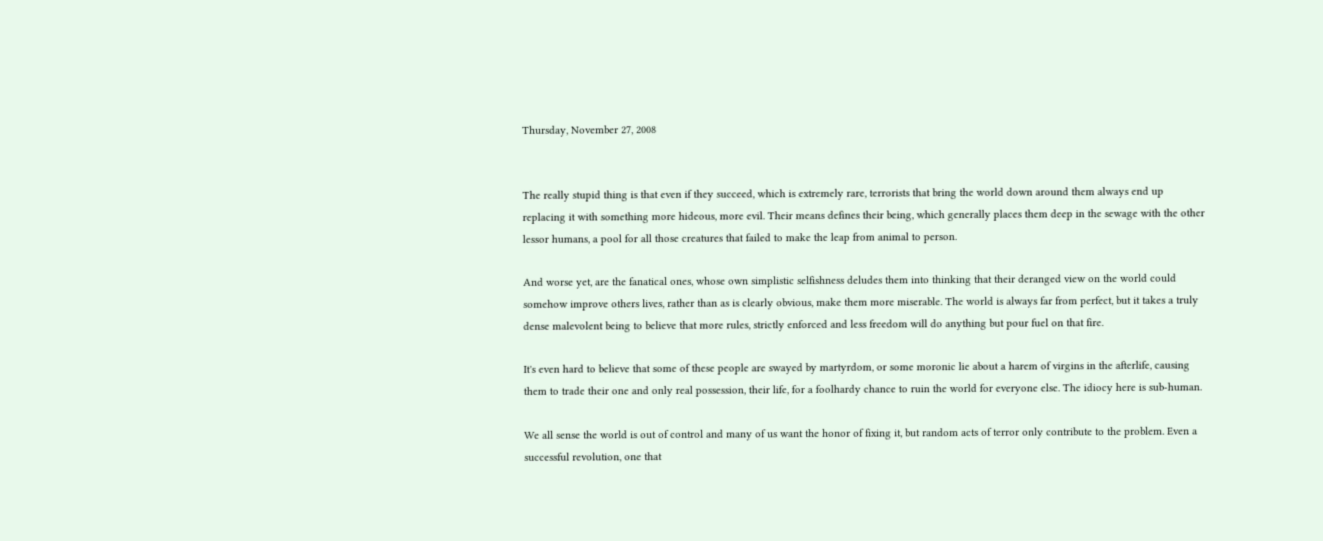Thursday, November 27, 2008


The really stupid thing is that even if they succeed, which is extremely rare, terrorists that bring the world down around them always end up replacing it with something more hideous, more evil. Their means defines their being, which generally places them deep in the sewage with the other lessor humans, a pool for all those creatures that failed to make the leap from animal to person.

And worse yet, are the fanatical ones, whose own simplistic selfishness deludes them into thinking that their deranged view on the world could somehow improve others lives, rather than as is clearly obvious, make them more miserable. The world is always far from perfect, but it takes a truly dense malevolent being to believe that more rules, strictly enforced and less freedom will do anything but pour fuel on that fire.

It's even hard to believe that some of these people are swayed by martyrdom, or some moronic lie about a harem of virgins in the afterlife, causing them to trade their one and only real possession, their life, for a foolhardy chance to ruin the world for everyone else. The idiocy here is sub-human.

We all sense the world is out of control and many of us want the honor of fixing it, but random acts of terror only contribute to the problem. Even a successful revolution, one that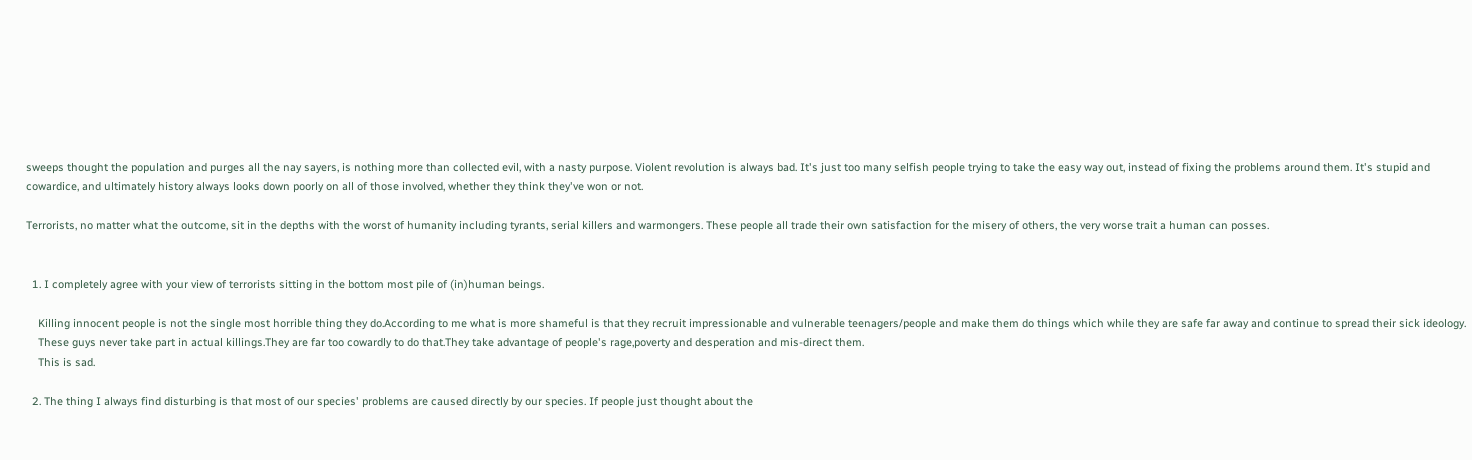sweeps thought the population and purges all the nay sayers, is nothing more than collected evil, with a nasty purpose. Violent revolution is always bad. It's just too many selfish people trying to take the easy way out, instead of fixing the problems around them. It's stupid and cowardice, and ultimately history always looks down poorly on all of those involved, whether they think they've won or not.

Terrorists, no matter what the outcome, sit in the depths with the worst of humanity including tyrants, serial killers and warmongers. These people all trade their own satisfaction for the misery of others, the very worse trait a human can posses.


  1. I completely agree with your view of terrorists sitting in the bottom most pile of (in)human beings.

    Killing innocent people is not the single most horrible thing they do.According to me what is more shameful is that they recruit impressionable and vulnerable teenagers/people and make them do things which while they are safe far away and continue to spread their sick ideology.
    These guys never take part in actual killings.They are far too cowardly to do that.They take advantage of people's rage,poverty and desperation and mis-direct them.
    This is sad.

  2. The thing I always find disturbing is that most of our species' problems are caused directly by our species. If people just thought about the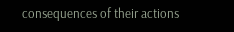consequences of their actions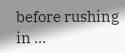before rushing in ...